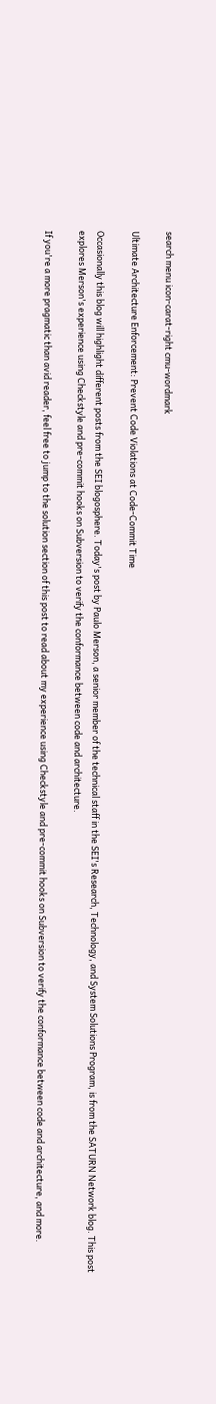search menu icon-carat-right cmu-wordmark

Ultimate Architecture Enforcement: Prevent Code Violations at Code-Commit Time

Occasionally this blog will highlight different posts from the SEI blogosphere. Today's post by Paulo Merson, a senior member of the technical staff in the SEI's Research, Technology, and System Solutions Program, is from the SATURN Network blog. This post explores Merson's experience using Checkstyle and pre-commit hooks on Subversion to verify the conformance between code and architecture.

If you're a more pragmatic than avid reader, feel free to jump to the solution section of this post to read about my experience using Checkstyle and pre-commit hooks on Subversion to verify the conformance between code and architecture, and more.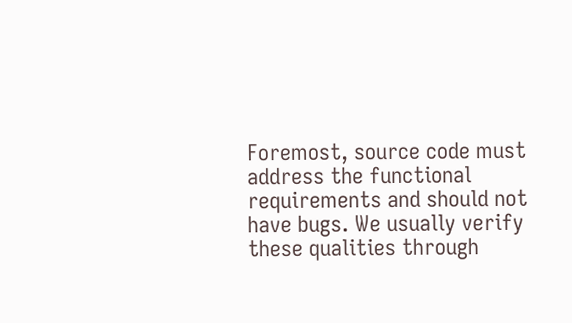Foremost, source code must address the functional requirements and should not have bugs. We usually verify these qualities through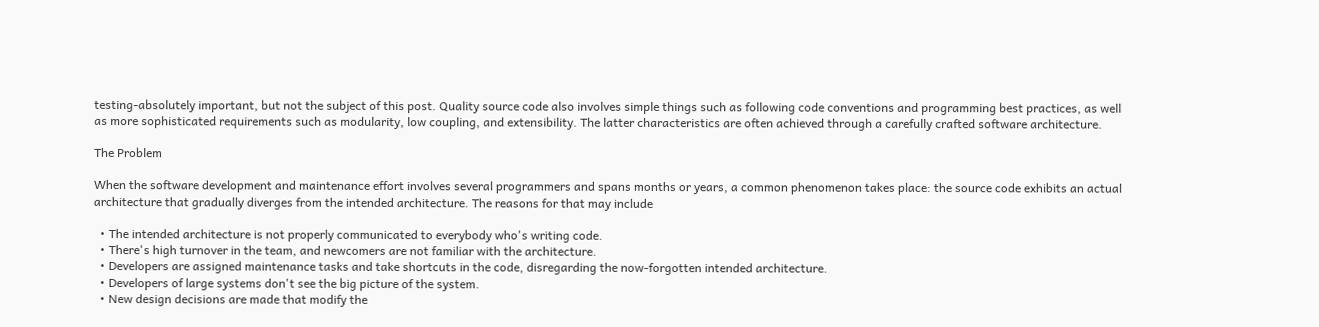testing-absolutely important, but not the subject of this post. Quality source code also involves simple things such as following code conventions and programming best practices, as well as more sophisticated requirements such as modularity, low coupling, and extensibility. The latter characteristics are often achieved through a carefully crafted software architecture.

The Problem

When the software development and maintenance effort involves several programmers and spans months or years, a common phenomenon takes place: the source code exhibits an actual architecture that gradually diverges from the intended architecture. The reasons for that may include

  • The intended architecture is not properly communicated to everybody who's writing code.
  • There's high turnover in the team, and newcomers are not familiar with the architecture.
  • Developers are assigned maintenance tasks and take shortcuts in the code, disregarding the now-forgotten intended architecture.
  • Developers of large systems don't see the big picture of the system.
  • New design decisions are made that modify the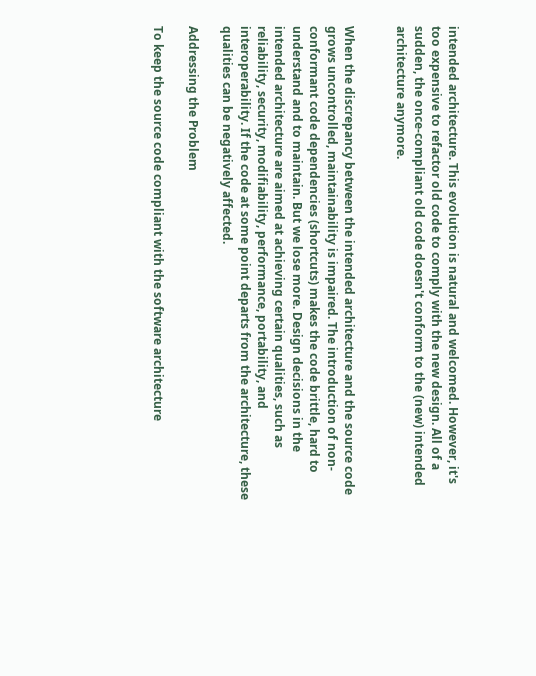intended architecture. This evolution is natural and welcomed. However, it's too expensive to refactor old code to comply with the new design. All of a sudden, the once-compliant old code doesn't conform to the (new) intended architecture anymore.


When the discrepancy between the intended architecture and the source code grows uncontrolled, maintainability is impaired. The introduction of non-conformant code dependencies (shortcuts) makes the code brittle, hard to understand and to maintain. But we lose more. Design decisions in the intended architecture are aimed at achieving certain qualities, such as reliability, security, modifiability, performance, portability, and interoperability. If the code at some point departs from the architecture, these qualities can be negatively affected.

Addressing the Problem

To keep the source code compliant with the software architecture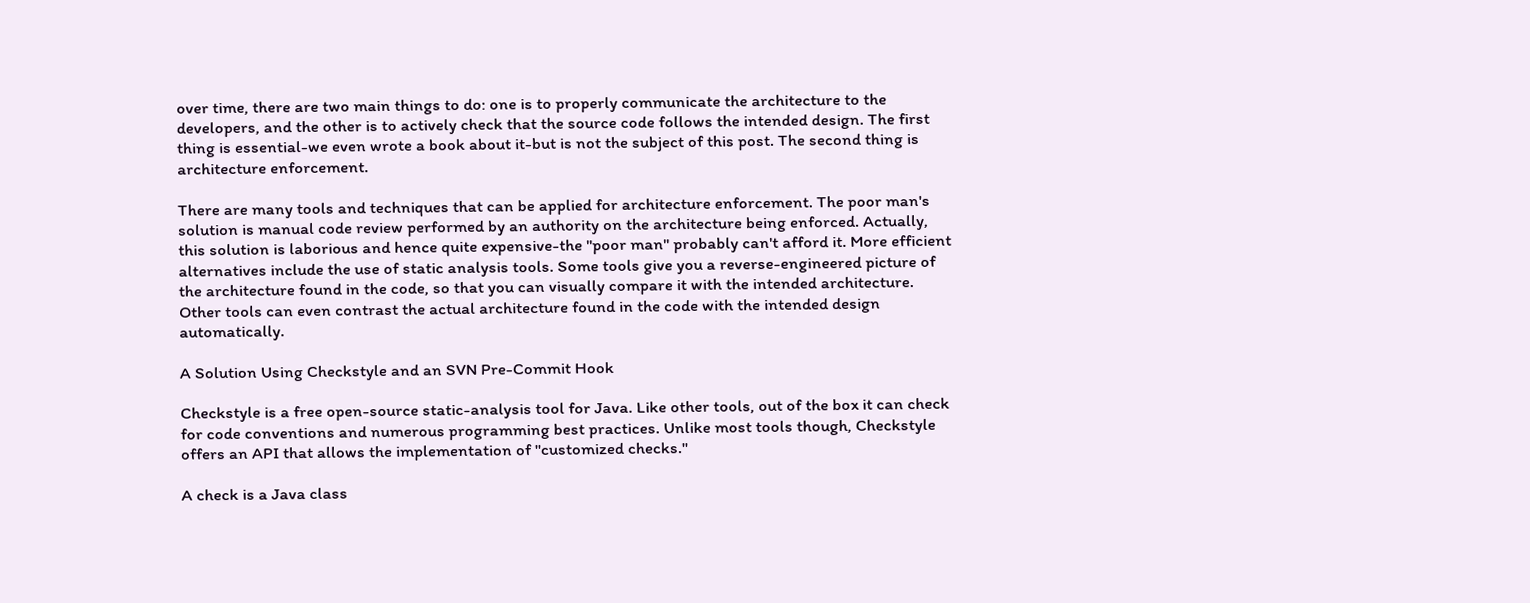over time, there are two main things to do: one is to properly communicate the architecture to the developers, and the other is to actively check that the source code follows the intended design. The first thing is essential-we even wrote a book about it-but is not the subject of this post. The second thing is architecture enforcement.

There are many tools and techniques that can be applied for architecture enforcement. The poor man's solution is manual code review performed by an authority on the architecture being enforced. Actually, this solution is laborious and hence quite expensive-the "poor man" probably can't afford it. More efficient alternatives include the use of static analysis tools. Some tools give you a reverse-engineered picture of the architecture found in the code, so that you can visually compare it with the intended architecture. Other tools can even contrast the actual architecture found in the code with the intended design automatically.

A Solution Using Checkstyle and an SVN Pre-Commit Hook

Checkstyle is a free open-source static-analysis tool for Java. Like other tools, out of the box it can check for code conventions and numerous programming best practices. Unlike most tools though, Checkstyle offers an API that allows the implementation of "customized checks."

A check is a Java class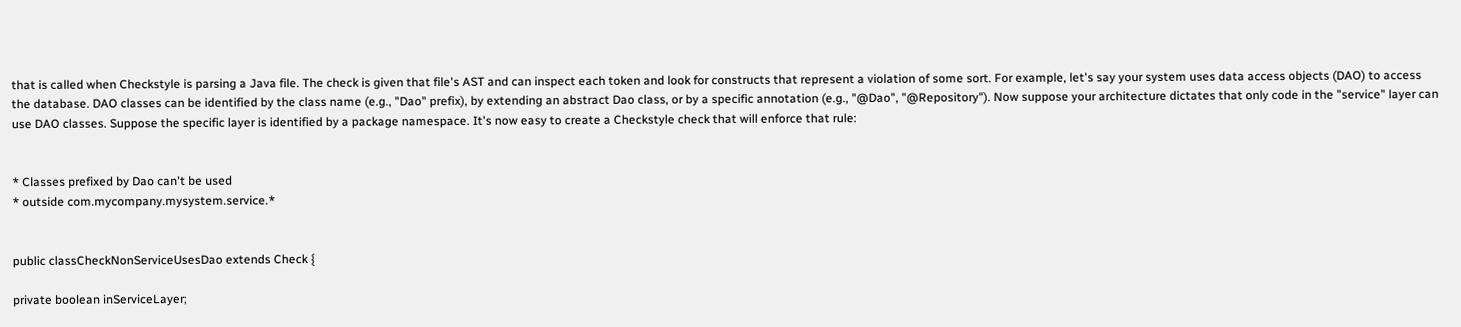that is called when Checkstyle is parsing a Java file. The check is given that file's AST and can inspect each token and look for constructs that represent a violation of some sort. For example, let's say your system uses data access objects (DAO) to access the database. DAO classes can be identified by the class name (e.g., "Dao" prefix), by extending an abstract Dao class, or by a specific annotation (e.g., "@Dao", "@Repository"). Now suppose your architecture dictates that only code in the "service" layer can use DAO classes. Suppose the specific layer is identified by a package namespace. It's now easy to create a Checkstyle check that will enforce that rule:


* Classes prefixed by Dao can't be used
* outside com.mycompany.mysystem.service.*


public classCheckNonServiceUsesDao extends Check {

private boolean inServiceLayer;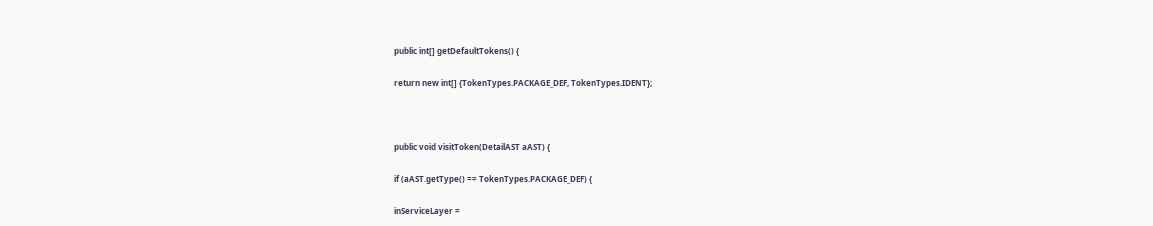public int[] getDefaultTokens() {

return new int[] {TokenTypes.PACKAGE_DEF, TokenTypes.IDENT};



public void visitToken(DetailAST aAST) {

if (aAST.getType() == TokenTypes.PACKAGE_DEF) {

inServiceLayer =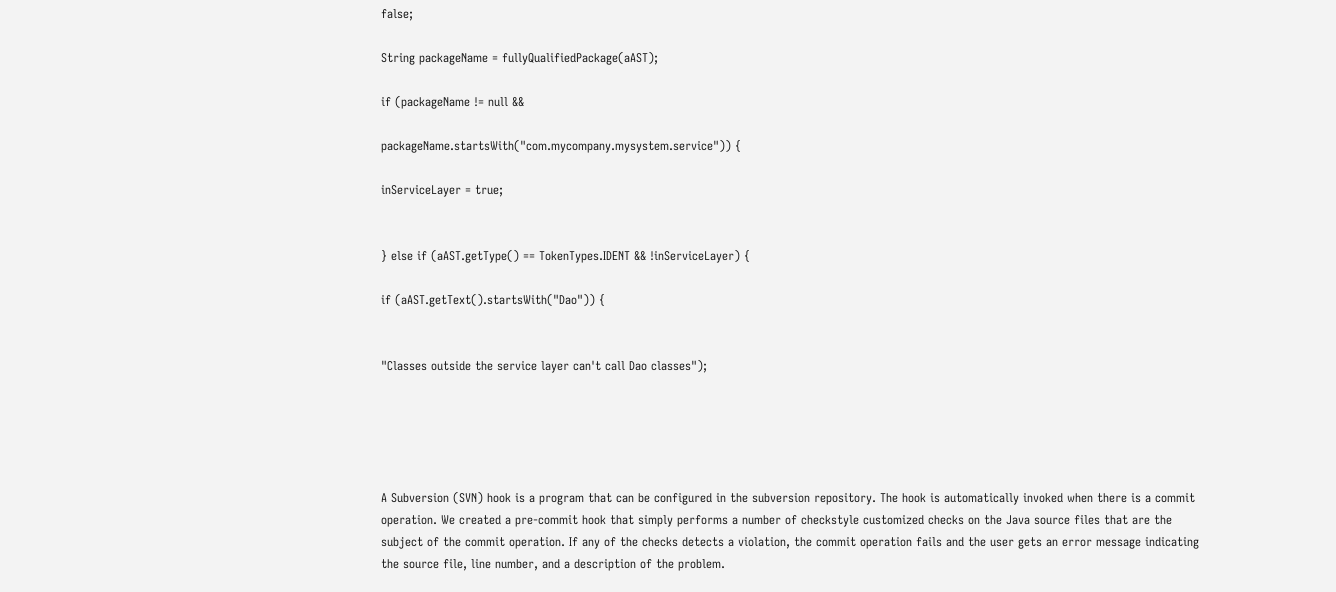false;

String packageName = fullyQualifiedPackage(aAST);

if (packageName != null &&

packageName.startsWith("com.mycompany.mysystem.service")) {

inServiceLayer = true;


} else if (aAST.getType() == TokenTypes.IDENT && !inServiceLayer) {

if (aAST.getText().startsWith("Dao")) {


"Classes outside the service layer can't call Dao classes");





A Subversion (SVN) hook is a program that can be configured in the subversion repository. The hook is automatically invoked when there is a commit operation. We created a pre-commit hook that simply performs a number of checkstyle customized checks on the Java source files that are the subject of the commit operation. If any of the checks detects a violation, the commit operation fails and the user gets an error message indicating the source file, line number, and a description of the problem.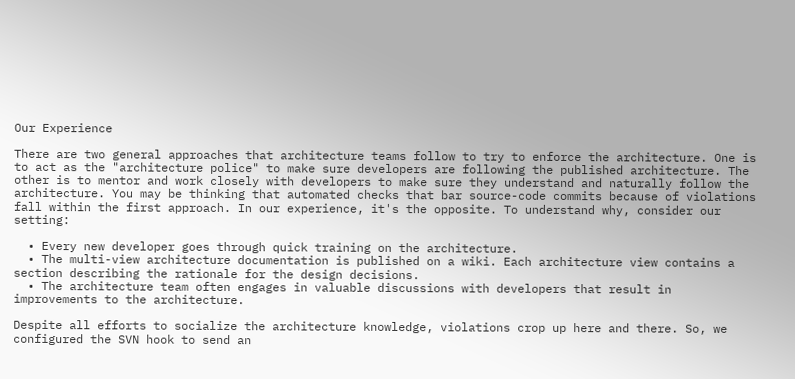Our Experience

There are two general approaches that architecture teams follow to try to enforce the architecture. One is to act as the "architecture police" to make sure developers are following the published architecture. The other is to mentor and work closely with developers to make sure they understand and naturally follow the architecture. You may be thinking that automated checks that bar source-code commits because of violations fall within the first approach. In our experience, it's the opposite. To understand why, consider our setting:

  • Every new developer goes through quick training on the architecture.
  • The multi-view architecture documentation is published on a wiki. Each architecture view contains a section describing the rationale for the design decisions.
  • The architecture team often engages in valuable discussions with developers that result in improvements to the architecture.

Despite all efforts to socialize the architecture knowledge, violations crop up here and there. So, we configured the SVN hook to send an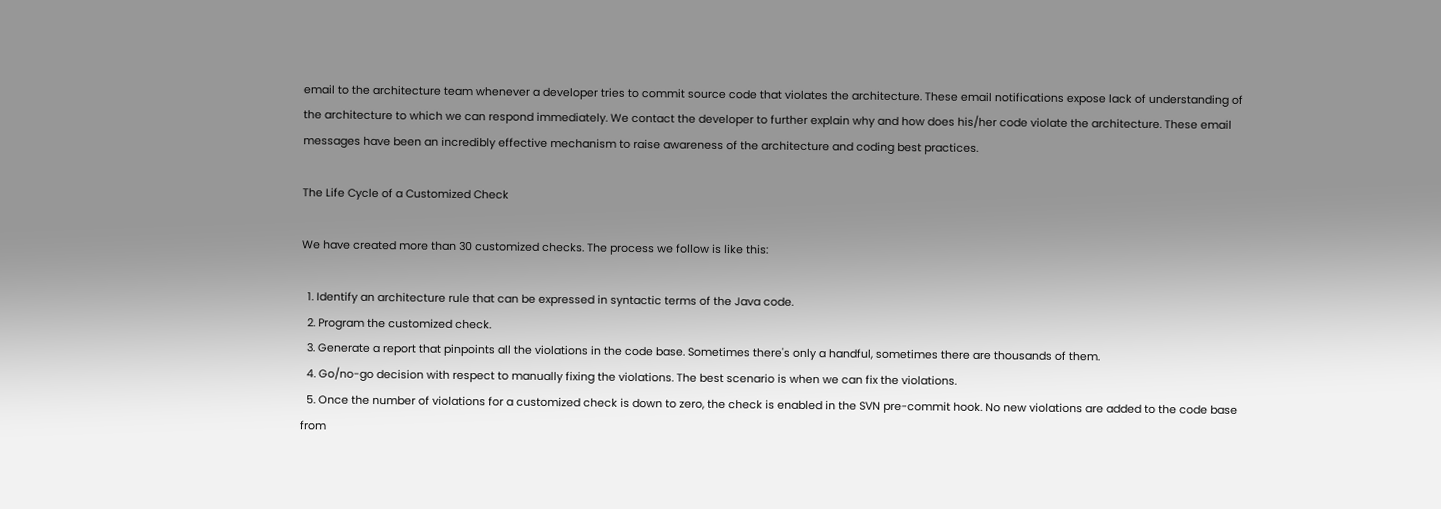email to the architecture team whenever a developer tries to commit source code that violates the architecture. These email notifications expose lack of understanding of the architecture to which we can respond immediately. We contact the developer to further explain why and how does his/her code violate the architecture. These email messages have been an incredibly effective mechanism to raise awareness of the architecture and coding best practices.

The Life Cycle of a Customized Check

We have created more than 30 customized checks. The process we follow is like this:

  1. Identify an architecture rule that can be expressed in syntactic terms of the Java code.
  2. Program the customized check.
  3. Generate a report that pinpoints all the violations in the code base. Sometimes there's only a handful, sometimes there are thousands of them.
  4. Go/no-go decision with respect to manually fixing the violations. The best scenario is when we can fix the violations.
  5. Once the number of violations for a customized check is down to zero, the check is enabled in the SVN pre-commit hook. No new violations are added to the code base from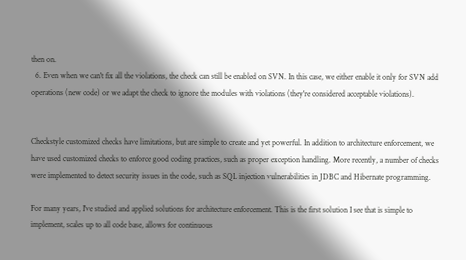then on.
  6. Even when we can't fix all the violations, the check can still be enabled on SVN. In this case, we either enable it only for SVN add operations (new code) or we adapt the check to ignore the modules with violations (they're considered acceptable violations).


Checkstyle customized checks have limitations, but are simple to create and yet powerful. In addition to architecture enforcement, we have used customized checks to enforce good coding practices, such as proper exception handling. More recently, a number of checks were implemented to detect security issues in the code, such as SQL injection vulnerabilities in JDBC and Hibernate programming.

For many years, I've studied and applied solutions for architecture enforcement. This is the first solution I see that is simple to implement, scales up to all code base, allows for continuous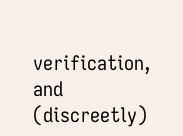verification, and (discreetly)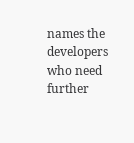names the developers who need further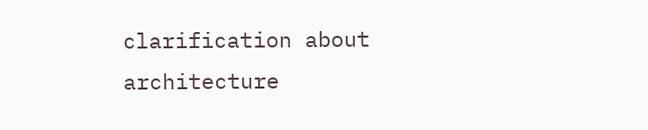clarification about architecture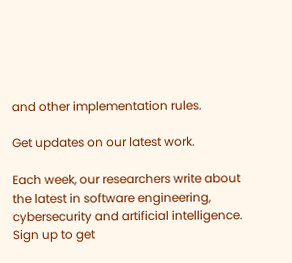and other implementation rules.

Get updates on our latest work.

Each week, our researchers write about the latest in software engineering, cybersecurity and artificial intelligence. Sign up to get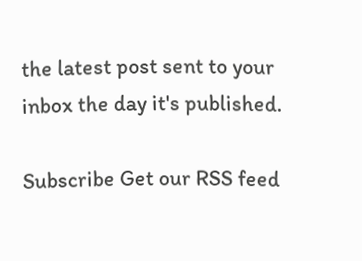the latest post sent to your inbox the day it's published.

Subscribe Get our RSS feed